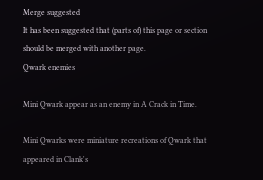Merge suggested
It has been suggested that (parts of) this page or section should be merged with another page.
Qwark enemies

Mini Qwark appear as an enemy in A Crack in Time.

Mini Qwarks were miniature recreations of Qwark that appeared in Clank's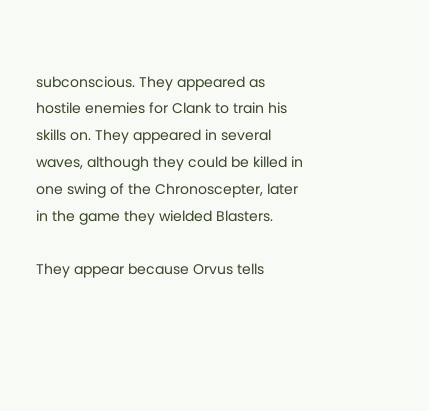subconscious. They appeared as hostile enemies for Clank to train his skills on. They appeared in several waves, although they could be killed in one swing of the Chronoscepter, later in the game they wielded Blasters.

They appear because Orvus tells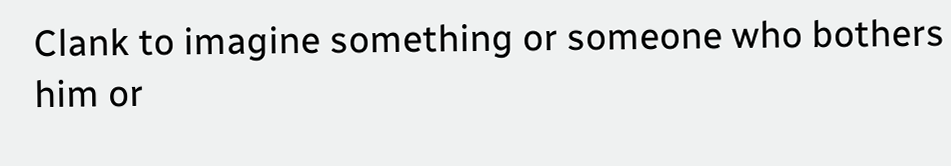Clank to imagine something or someone who bothers him or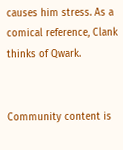causes him stress. As a comical reference, Clank thinks of Qwark.


Community content is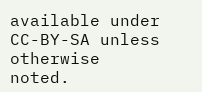available under CC-BY-SA unless otherwise noted.